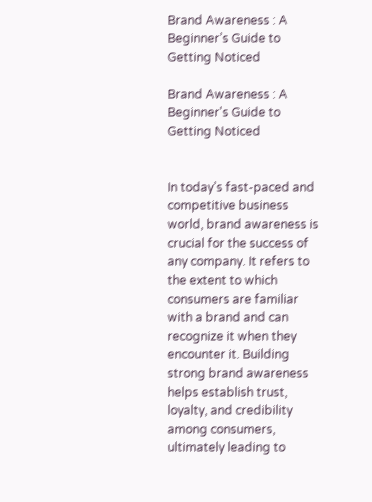Brand Awareness : A Beginner’s Guide to Getting Noticed

Brand Awareness : A Beginner's Guide to Getting Noticed


In today’s fast-paced and competitive business world, brand awareness is crucial for the success of any company. It refers to the extent to which consumers are familiar with a brand and can recognize it when they encounter it. Building strong brand awareness helps establish trust, loyalty, and credibility among consumers, ultimately leading to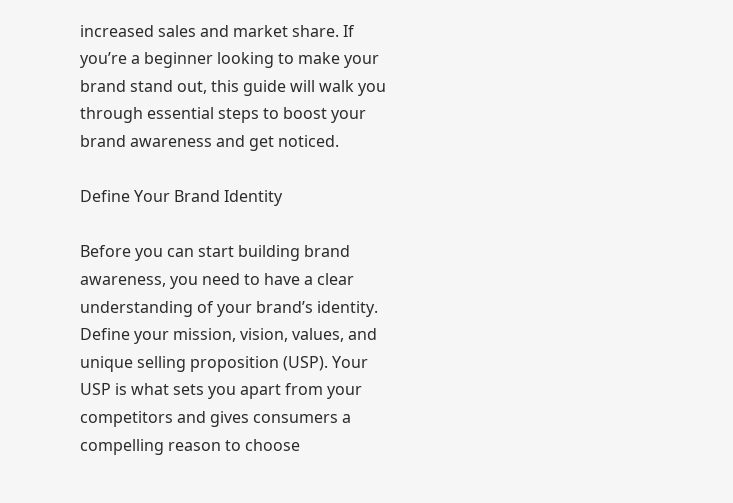increased sales and market share. If you’re a beginner looking to make your brand stand out, this guide will walk you through essential steps to boost your brand awareness and get noticed.

Define Your Brand Identity

Before you can start building brand awareness, you need to have a clear understanding of your brand’s identity. Define your mission, vision, values, and unique selling proposition (USP). Your USP is what sets you apart from your competitors and gives consumers a compelling reason to choose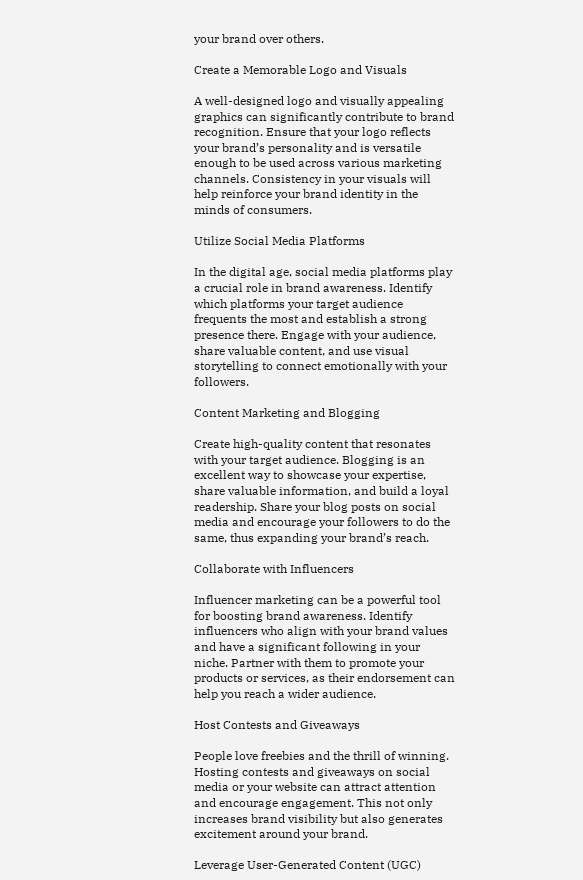your brand over others.

Create a Memorable Logo and Visuals

A well-designed logo and visually appealing graphics can significantly contribute to brand recognition. Ensure that your logo reflects your brand’s personality and is versatile enough to be used across various marketing channels. Consistency in your visuals will help reinforce your brand identity in the minds of consumers.

Utilize Social Media Platforms

In the digital age, social media platforms play a crucial role in brand awareness. Identify which platforms your target audience frequents the most and establish a strong presence there. Engage with your audience, share valuable content, and use visual storytelling to connect emotionally with your followers.

Content Marketing and Blogging

Create high-quality content that resonates with your target audience. Blogging is an excellent way to showcase your expertise, share valuable information, and build a loyal readership. Share your blog posts on social media and encourage your followers to do the same, thus expanding your brand’s reach.

Collaborate with Influencers

Influencer marketing can be a powerful tool for boosting brand awareness. Identify influencers who align with your brand values and have a significant following in your niche. Partner with them to promote your products or services, as their endorsement can help you reach a wider audience.

Host Contests and Giveaways

People love freebies and the thrill of winning. Hosting contests and giveaways on social media or your website can attract attention and encourage engagement. This not only increases brand visibility but also generates excitement around your brand.

Leverage User-Generated Content (UGC)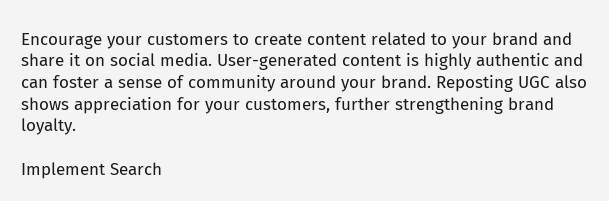Encourage your customers to create content related to your brand and share it on social media. User-generated content is highly authentic and can foster a sense of community around your brand. Reposting UGC also shows appreciation for your customers, further strengthening brand loyalty.

Implement Search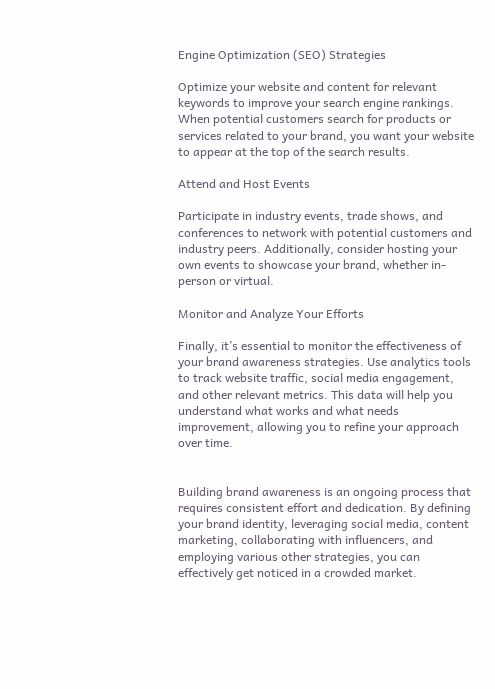Engine Optimization (SEO) Strategies

Optimize your website and content for relevant keywords to improve your search engine rankings. When potential customers search for products or services related to your brand, you want your website to appear at the top of the search results.

Attend and Host Events

Participate in industry events, trade shows, and conferences to network with potential customers and industry peers. Additionally, consider hosting your own events to showcase your brand, whether in-person or virtual.

Monitor and Analyze Your Efforts

Finally, it’s essential to monitor the effectiveness of your brand awareness strategies. Use analytics tools to track website traffic, social media engagement, and other relevant metrics. This data will help you understand what works and what needs improvement, allowing you to refine your approach over time.


Building brand awareness is an ongoing process that requires consistent effort and dedication. By defining your brand identity, leveraging social media, content marketing, collaborating with influencers, and employing various other strategies, you can effectively get noticed in a crowded market.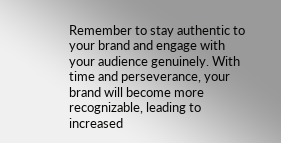Remember to stay authentic to your brand and engage with your audience genuinely. With time and perseverance, your brand will become more recognizable, leading to increased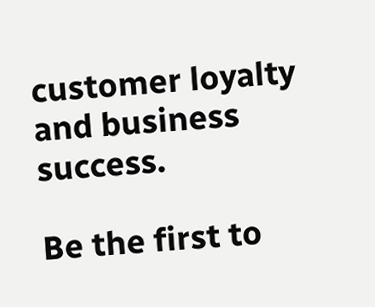customer loyalty and business success.

Be the first to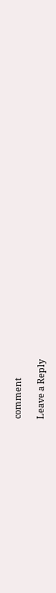comment

Leave a Reply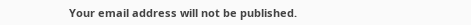Your email address will not be published.